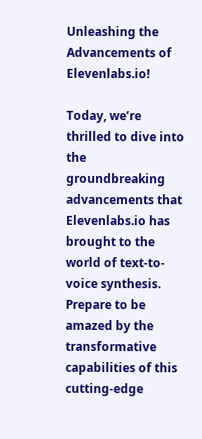Unleashing the Advancements of Elevenlabs.io!

Today, we’re thrilled to dive into the groundbreaking advancements that Elevenlabs.io has brought to the world of text-to-voice synthesis. Prepare to be amazed by the transformative capabilities of this cutting-edge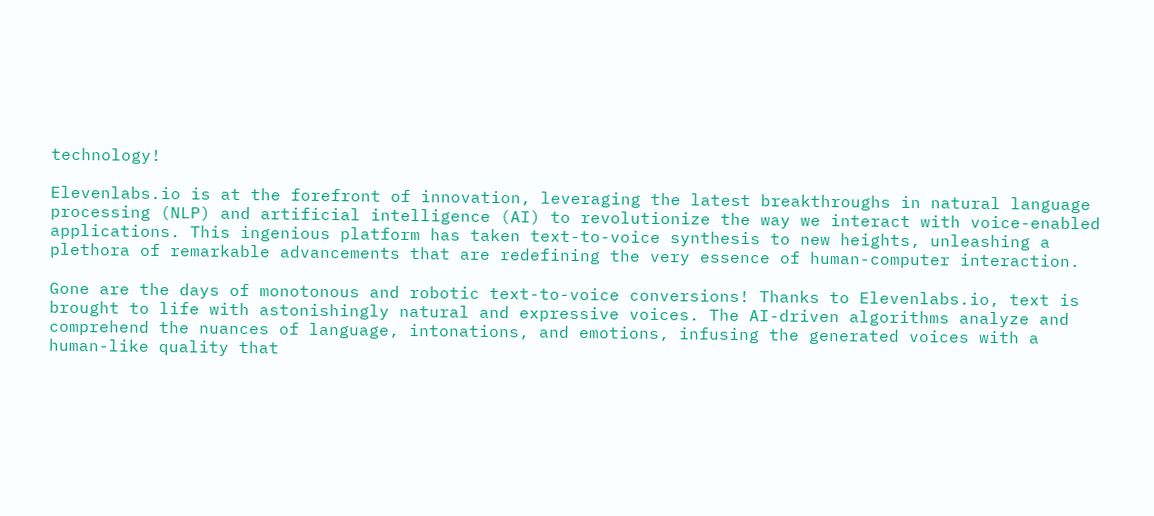technology!

Elevenlabs.io is at the forefront of innovation, leveraging the latest breakthroughs in natural language processing (NLP) and artificial intelligence (AI) to revolutionize the way we interact with voice-enabled applications. This ingenious platform has taken text-to-voice synthesis to new heights, unleashing a plethora of remarkable advancements that are redefining the very essence of human-computer interaction.

Gone are the days of monotonous and robotic text-to-voice conversions! Thanks to Elevenlabs.io, text is brought to life with astonishingly natural and expressive voices. The AI-driven algorithms analyze and comprehend the nuances of language, intonations, and emotions, infusing the generated voices with a human-like quality that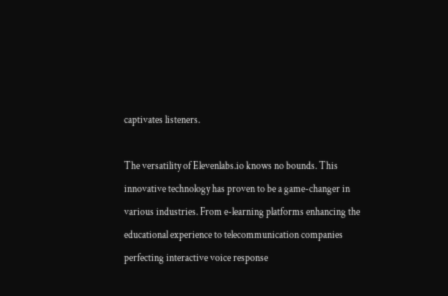captivates listeners.

The versatility of Elevenlabs.io knows no bounds. This innovative technology has proven to be a game-changer in various industries. From e-learning platforms enhancing the educational experience to telecommunication companies perfecting interactive voice response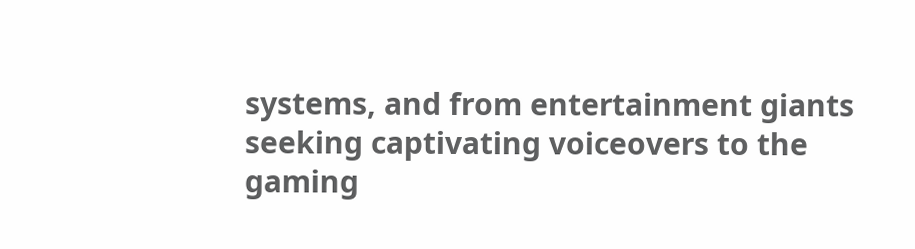systems, and from entertainment giants seeking captivating voiceovers to the gaming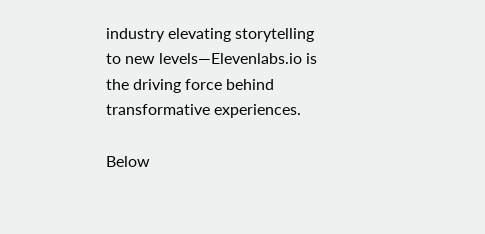industry elevating storytelling to new levels—Elevenlabs.io is the driving force behind transformative experiences.

Below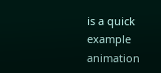is a quick example animation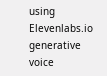using Elevenlabs.io generative voice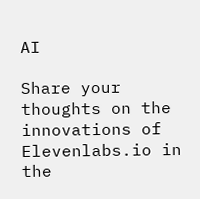AI

Share your thoughts on the innovations of Elevenlabs.io in the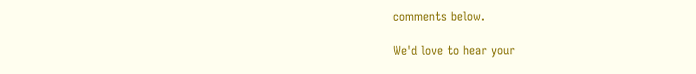comments below.

We'd love to hear your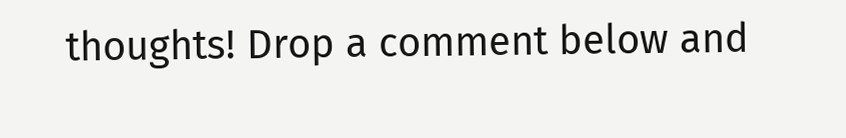thoughts! Drop a comment below and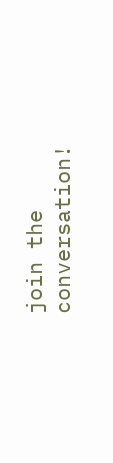join the conversation!